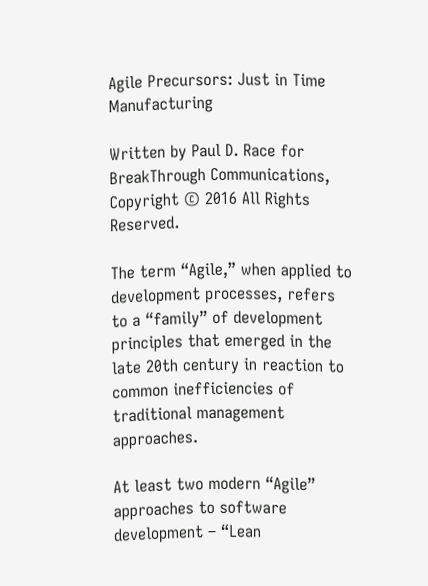Agile Precursors: Just in Time Manufacturing

Written by Paul D. Race for BreakThrough Communications, Copyright © 2016 All Rights Reserved.

The term “Agile,” when applied to development processes, refers to a “family” of development principles that emerged in the late 20th century in reaction to common inefficiencies of traditional management approaches.

At least two modern “Agile” approaches to software development – “Lean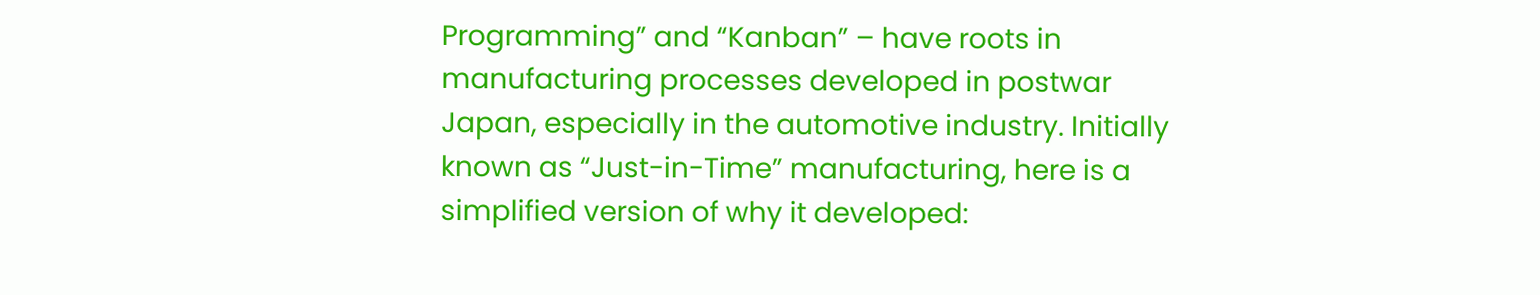Programming” and “Kanban” – have roots in manufacturing processes developed in postwar Japan, especially in the automotive industry. Initially known as “Just-in-Time” manufacturing, here is a simplified version of why it developed: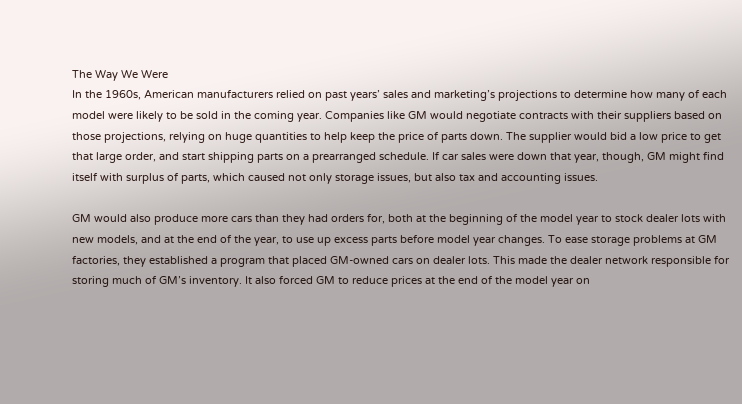The Way We Were
In the 1960s, American manufacturers relied on past years’ sales and marketing’s projections to determine how many of each model were likely to be sold in the coming year. Companies like GM would negotiate contracts with their suppliers based on those projections, relying on huge quantities to help keep the price of parts down. The supplier would bid a low price to get that large order, and start shipping parts on a prearranged schedule. If car sales were down that year, though, GM might find itself with surplus of parts, which caused not only storage issues, but also tax and accounting issues.

GM would also produce more cars than they had orders for, both at the beginning of the model year to stock dealer lots with new models, and at the end of the year, to use up excess parts before model year changes. To ease storage problems at GM factories, they established a program that placed GM-owned cars on dealer lots. This made the dealer network responsible for storing much of GM’s inventory. It also forced GM to reduce prices at the end of the model year on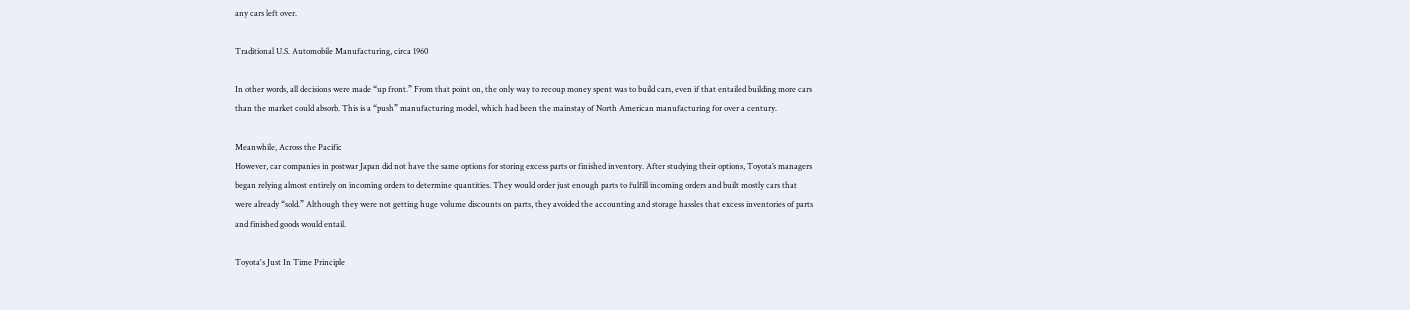any cars left over.

Traditional U.S. Automobile Manufacturing, circa 1960

In other words, all decisions were made “up front.” From that point on, the only way to recoup money spent was to build cars, even if that entailed building more cars than the market could absorb. This is a “push” manufacturing model, which had been the mainstay of North American manufacturing for over a century.

Meanwhile, Across the Pacific
However, car companies in postwar Japan did not have the same options for storing excess parts or finished inventory. After studying their options, Toyota’s managers began relying almost entirely on incoming orders to determine quantities. They would order just enough parts to fulfill incoming orders and built mostly cars that were already “sold.” Although they were not getting huge volume discounts on parts, they avoided the accounting and storage hassles that excess inventories of parts and finished goods would entail.

Toyota's Just In Time Principle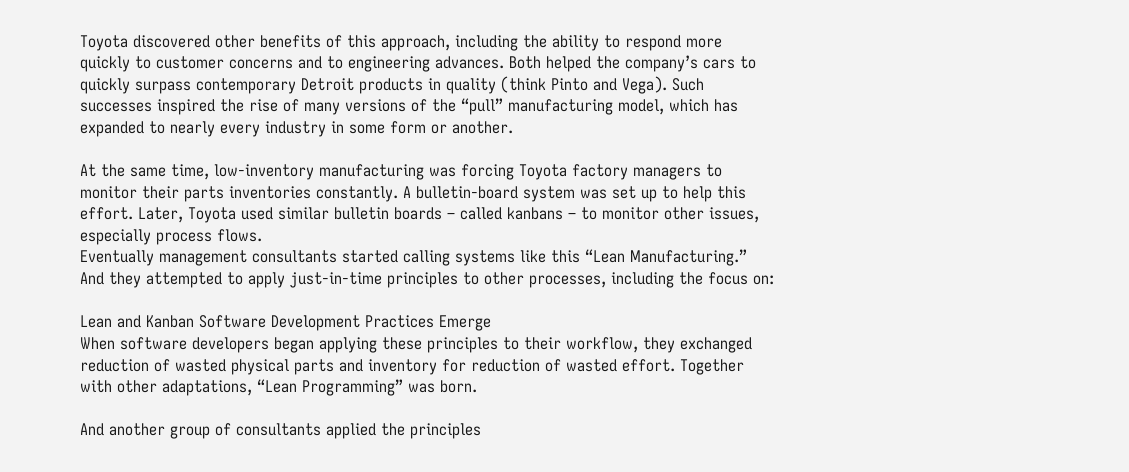Toyota discovered other benefits of this approach, including the ability to respond more quickly to customer concerns and to engineering advances. Both helped the company’s cars to quickly surpass contemporary Detroit products in quality (think Pinto and Vega). Such successes inspired the rise of many versions of the “pull” manufacturing model, which has expanded to nearly every industry in some form or another.

At the same time, low-inventory manufacturing was forcing Toyota factory managers to monitor their parts inventories constantly. A bulletin-board system was set up to help this effort. Later, Toyota used similar bulletin boards – called kanbans – to monitor other issues, especially process flows.
Eventually management consultants started calling systems like this “Lean Manufacturing.” And they attempted to apply just-in-time principles to other processes, including the focus on:

Lean and Kanban Software Development Practices Emerge
When software developers began applying these principles to their workflow, they exchanged reduction of wasted physical parts and inventory for reduction of wasted effort. Together with other adaptations, “Lean Programming” was born.

And another group of consultants applied the principles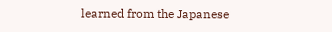learned from the Japanese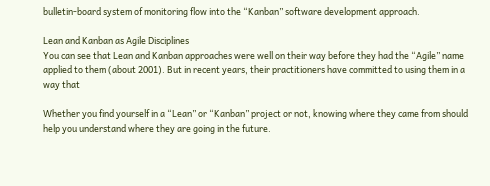bulletin-board system of monitoring flow into the “Kanban” software development approach.

Lean and Kanban as Agile Disciplines
You can see that Lean and Kanban approaches were well on their way before they had the “Agile” name applied to them (about 2001). But in recent years, their practitioners have committed to using them in a way that

Whether you find yourself in a “Lean” or “Kanban” project or not, knowing where they came from should help you understand where they are going in the future.